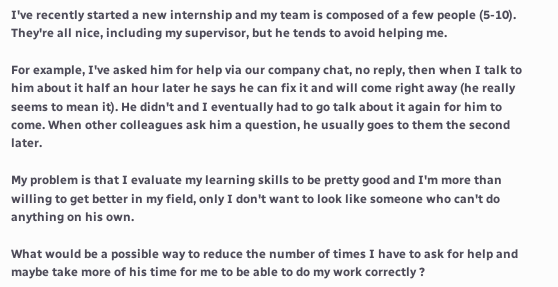I've recently started a new internship and my team is composed of a few people (5-10). They're all nice, including my supervisor, but he tends to avoid helping me.

For example, I've asked him for help via our company chat, no reply, then when I talk to him about it half an hour later he says he can fix it and will come right away (he really seems to mean it). He didn't and I eventually had to go talk about it again for him to come. When other colleagues ask him a question, he usually goes to them the second later.

My problem is that I evaluate my learning skills to be pretty good and I'm more than willing to get better in my field, only I don't want to look like someone who can't do anything on his own.

What would be a possible way to reduce the number of times I have to ask for help and maybe take more of his time for me to be able to do my work correctly ?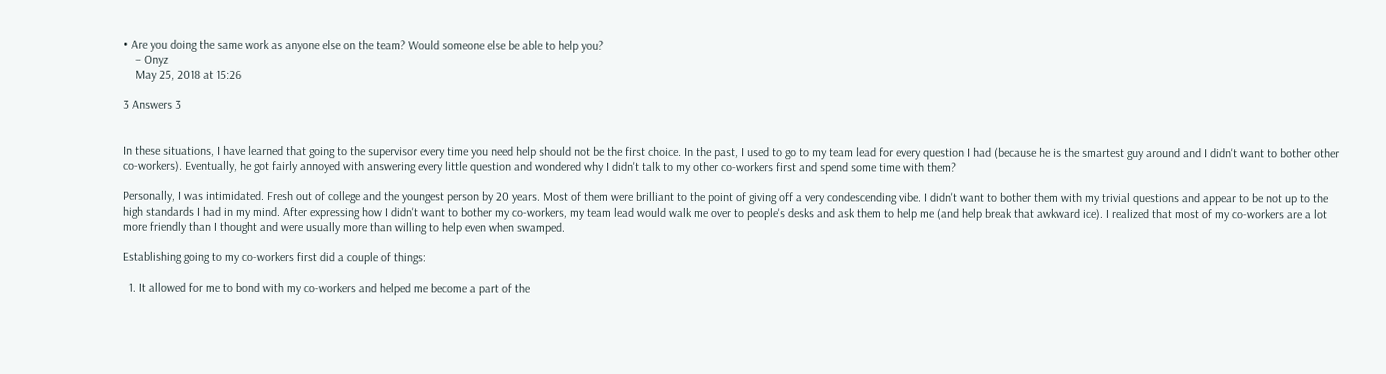• Are you doing the same work as anyone else on the team? Would someone else be able to help you?
    – Onyz
    May 25, 2018 at 15:26

3 Answers 3


In these situations, I have learned that going to the supervisor every time you need help should not be the first choice. In the past, I used to go to my team lead for every question I had (because he is the smartest guy around and I didn't want to bother other co-workers). Eventually, he got fairly annoyed with answering every little question and wondered why I didn't talk to my other co-workers first and spend some time with them?

Personally, I was intimidated. Fresh out of college and the youngest person by 20 years. Most of them were brilliant to the point of giving off a very condescending vibe. I didn't want to bother them with my trivial questions and appear to be not up to the high standards I had in my mind. After expressing how I didn't want to bother my co-workers, my team lead would walk me over to people's desks and ask them to help me (and help break that awkward ice). I realized that most of my co-workers are a lot more friendly than I thought and were usually more than willing to help even when swamped.

Establishing going to my co-workers first did a couple of things:

  1. It allowed for me to bond with my co-workers and helped me become a part of the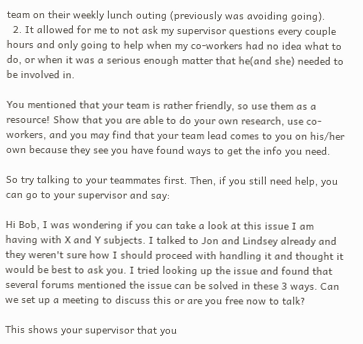team on their weekly lunch outing (previously was avoiding going).
  2. It allowed for me to not ask my supervisor questions every couple hours and only going to help when my co-workers had no idea what to do, or when it was a serious enough matter that he(and she) needed to be involved in.

You mentioned that your team is rather friendly, so use them as a resource! Show that you are able to do your own research, use co-workers, and you may find that your team lead comes to you on his/her own because they see you have found ways to get the info you need.

So try talking to your teammates first. Then, if you still need help, you can go to your supervisor and say:

Hi Bob, I was wondering if you can take a look at this issue I am having with X and Y subjects. I talked to Jon and Lindsey already and they weren't sure how I should proceed with handling it and thought it would be best to ask you. I tried looking up the issue and found that several forums mentioned the issue can be solved in these 3 ways. Can we set up a meeting to discuss this or are you free now to talk?

This shows your supervisor that you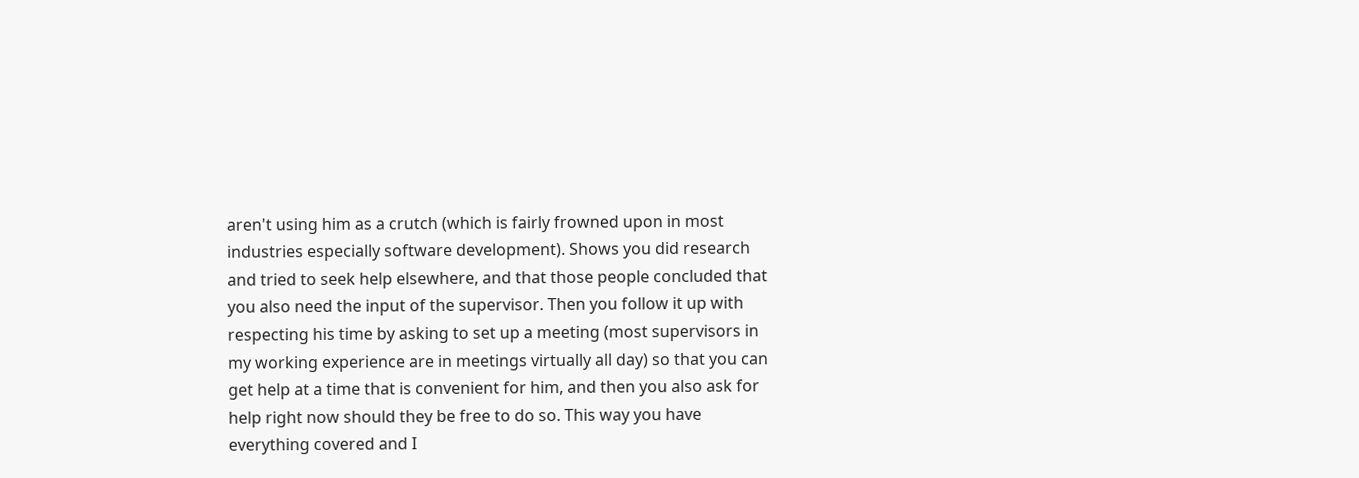aren't using him as a crutch (which is fairly frowned upon in most industries especially software development). Shows you did research and tried to seek help elsewhere, and that those people concluded that you also need the input of the supervisor. Then you follow it up with respecting his time by asking to set up a meeting (most supervisors in my working experience are in meetings virtually all day) so that you can get help at a time that is convenient for him, and then you also ask for help right now should they be free to do so. This way you have everything covered and I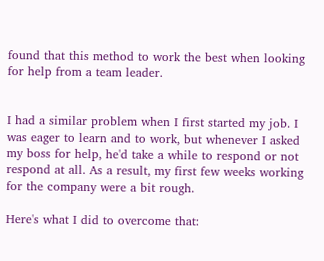found that this method to work the best when looking for help from a team leader.


I had a similar problem when I first started my job. I was eager to learn and to work, but whenever I asked my boss for help, he'd take a while to respond or not respond at all. As a result, my first few weeks working for the company were a bit rough.

Here's what I did to overcome that: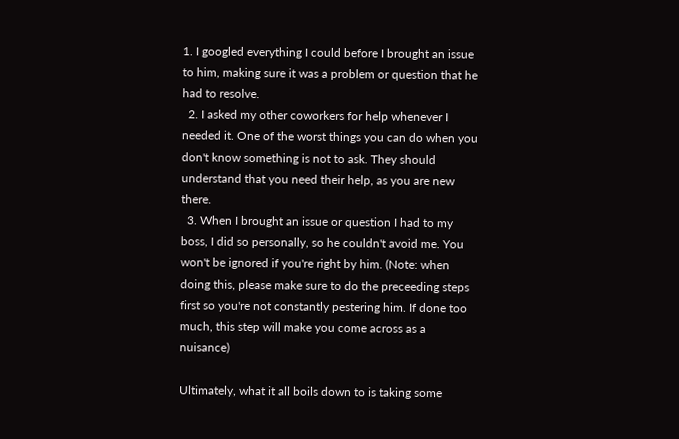1. I googled everything I could before I brought an issue to him, making sure it was a problem or question that he had to resolve.
  2. I asked my other coworkers for help whenever I needed it. One of the worst things you can do when you don't know something is not to ask. They should understand that you need their help, as you are new there.
  3. When I brought an issue or question I had to my boss, I did so personally, so he couldn't avoid me. You won't be ignored if you're right by him. (Note: when doing this, please make sure to do the preceeding steps first so you're not constantly pestering him. If done too much, this step will make you come across as a nuisance)

Ultimately, what it all boils down to is taking some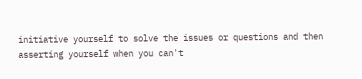initiative yourself to solve the issues or questions and then asserting yourself when you can't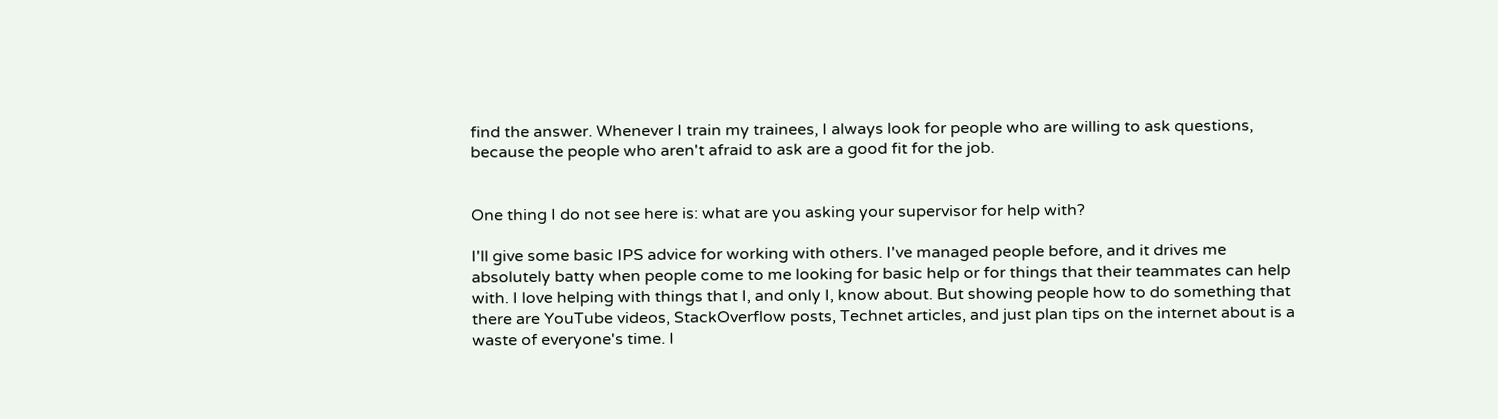find the answer. Whenever I train my trainees, I always look for people who are willing to ask questions, because the people who aren't afraid to ask are a good fit for the job.


One thing I do not see here is: what are you asking your supervisor for help with?

I'll give some basic IPS advice for working with others. I've managed people before, and it drives me absolutely batty when people come to me looking for basic help or for things that their teammates can help with. I love helping with things that I, and only I, know about. But showing people how to do something that there are YouTube videos, StackOverflow posts, Technet articles, and just plan tips on the internet about is a waste of everyone's time. I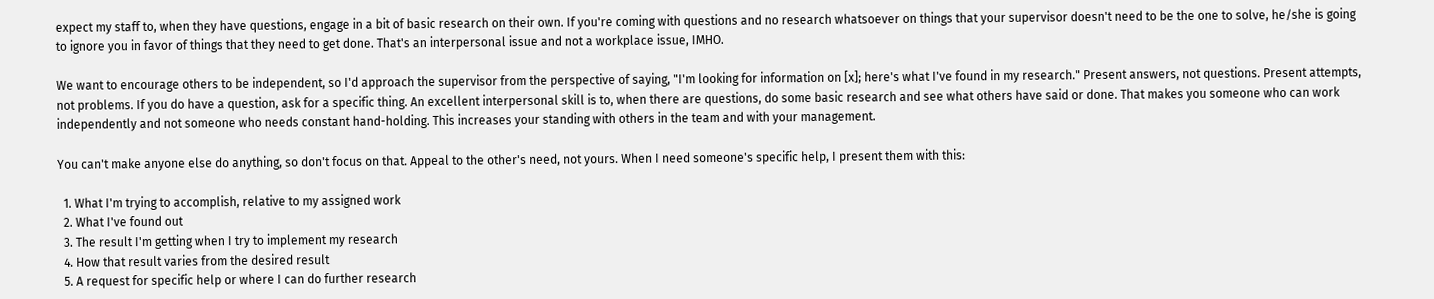expect my staff to, when they have questions, engage in a bit of basic research on their own. If you're coming with questions and no research whatsoever on things that your supervisor doesn't need to be the one to solve, he/she is going to ignore you in favor of things that they need to get done. That's an interpersonal issue and not a workplace issue, IMHO.

We want to encourage others to be independent, so I'd approach the supervisor from the perspective of saying, "I'm looking for information on [x]; here's what I've found in my research." Present answers, not questions. Present attempts, not problems. If you do have a question, ask for a specific thing. An excellent interpersonal skill is to, when there are questions, do some basic research and see what others have said or done. That makes you someone who can work independently and not someone who needs constant hand-holding. This increases your standing with others in the team and with your management.

You can't make anyone else do anything, so don't focus on that. Appeal to the other's need, not yours. When I need someone's specific help, I present them with this:

  1. What I'm trying to accomplish, relative to my assigned work
  2. What I've found out
  3. The result I'm getting when I try to implement my research
  4. How that result varies from the desired result
  5. A request for specific help or where I can do further research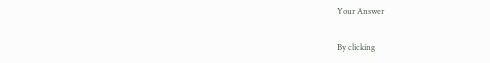Your Answer

By clicking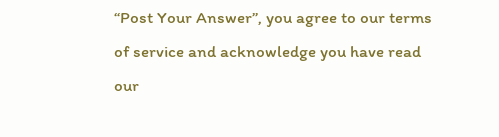“Post Your Answer”, you agree to our terms of service and acknowledge you have read our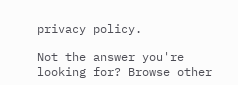privacy policy.

Not the answer you're looking for? Browse other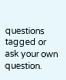questions tagged or ask your own question.